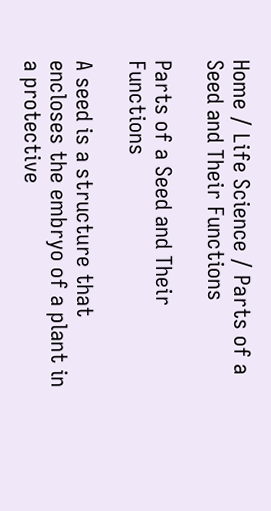Home / Life Science / Parts of a Seed and Their Functions

Parts of a Seed and Their Functions

A seed is a structure that encloses the embryo of a plant in a protective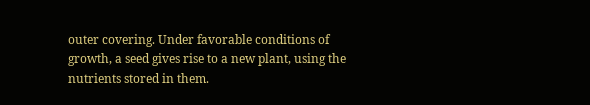outer covering. Under favorable conditions of growth, a seed gives rise to a new plant, using the nutrients stored in them.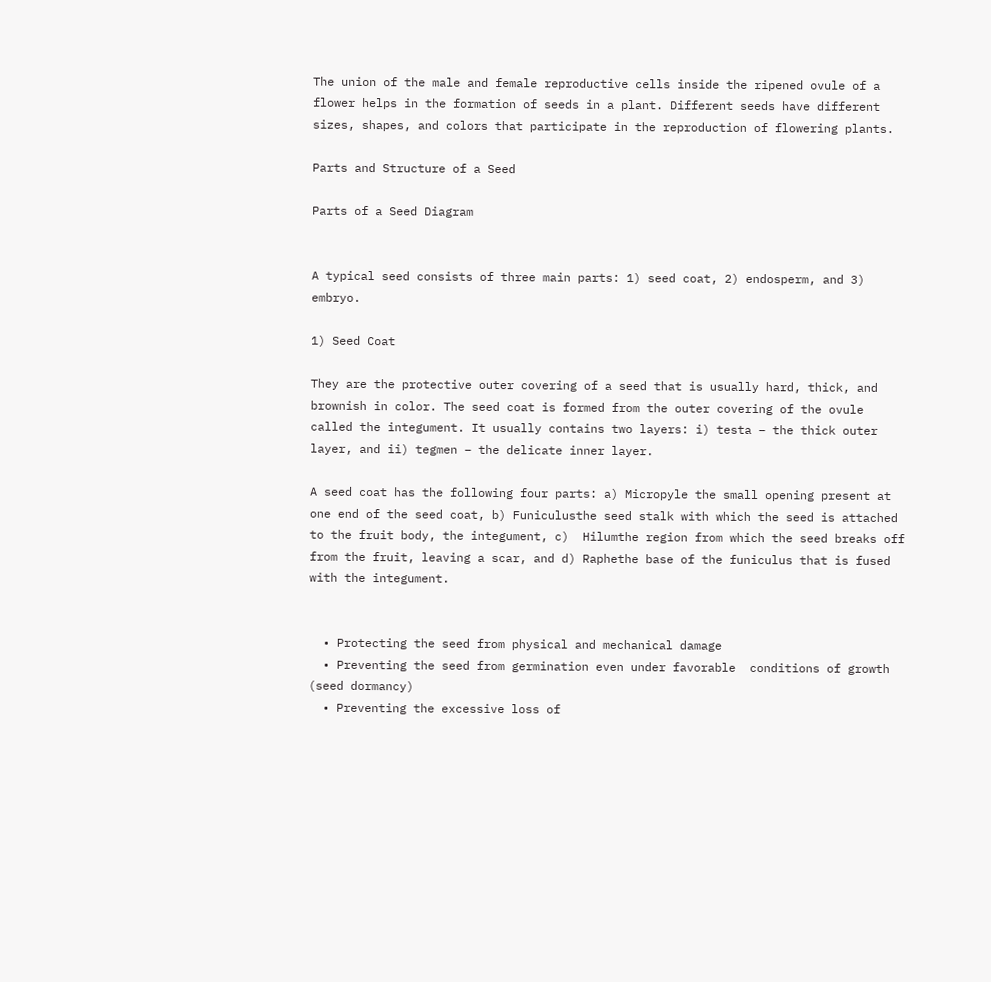The union of the male and female reproductive cells inside the ripened ovule of a flower helps in the formation of seeds in a plant. Different seeds have different sizes, shapes, and colors that participate in the reproduction of flowering plants.

Parts and Structure of a Seed

Parts of a Seed Diagram


A typical seed consists of three main parts: 1) seed coat, 2) endosperm, and 3) embryo.

1) Seed Coat

They are the protective outer covering of a seed that is usually hard, thick, and brownish in color. The seed coat is formed from the outer covering of the ovule called the integument. It usually contains two layers: i) testa – the thick outer layer, and ii) tegmen – the delicate inner layer.

A seed coat has the following four parts: a) Micropyle the small opening present at one end of the seed coat, b) Funiculusthe seed stalk with which the seed is attached to the fruit body, the integument, c)  Hilumthe region from which the seed breaks off from the fruit, leaving a scar, and d) Raphethe base of the funiculus that is fused with the integument.


  • Protecting the seed from physical and mechanical damage
  • Preventing the seed from germination even under favorable  conditions of growth (seed dormancy)
  • Preventing the excessive loss of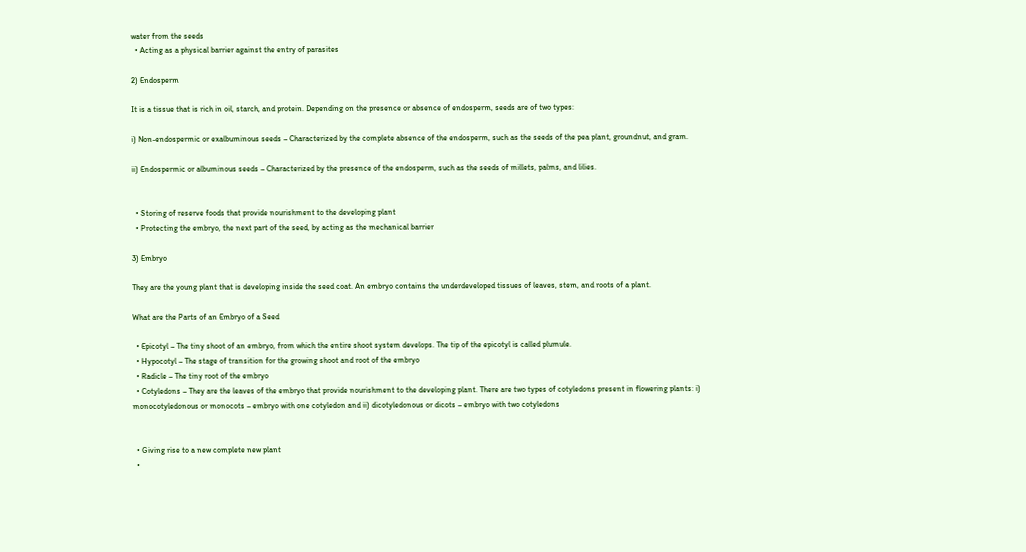water from the seeds
  • Acting as a physical barrier against the entry of parasites

2) Endosperm

It is a tissue that is rich in oil, starch, and protein. Depending on the presence or absence of endosperm, seeds are of two types:

i) Non-endospermic or exalbuminous seeds – Characterized by the complete absence of the endosperm, such as the seeds of the pea plant, groundnut, and gram.

ii) Endospermic or albuminous seeds – Characterized by the presence of the endosperm, such as the seeds of millets, palms, and lilies.


  • Storing of reserve foods that provide nourishment to the developing plant
  • Protecting the embryo, the next part of the seed, by acting as the mechanical barrier

3) Embryo

They are the young plant that is developing inside the seed coat. An embryo contains the underdeveloped tissues of leaves, stem, and roots of a plant.

What are the Parts of an Embryo of a Seed

  • Epicotyl – The tiny shoot of an embryo, from which the entire shoot system develops. The tip of the epicotyl is called plumule.
  • Hypocotyl – The stage of transition for the growing shoot and root of the embryo
  • Radicle – The tiny root of the embryo
  • Cotyledons – They are the leaves of the embryo that provide nourishment to the developing plant. There are two types of cotyledons present in flowering plants: i) monocotyledonous or monocots – embryo with one cotyledon and ii) dicotyledonous or dicots – embryo with two cotyledons


  • Giving rise to a new complete new plant
  •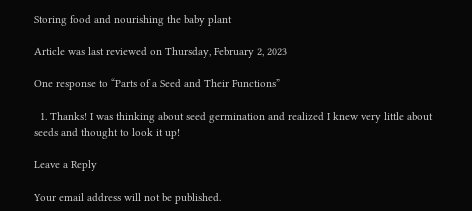Storing food and nourishing the baby plant

Article was last reviewed on Thursday, February 2, 2023

One response to “Parts of a Seed and Their Functions”

  1. Thanks! I was thinking about seed germination and realized I knew very little about seeds and thought to look it up!

Leave a Reply

Your email address will not be published.